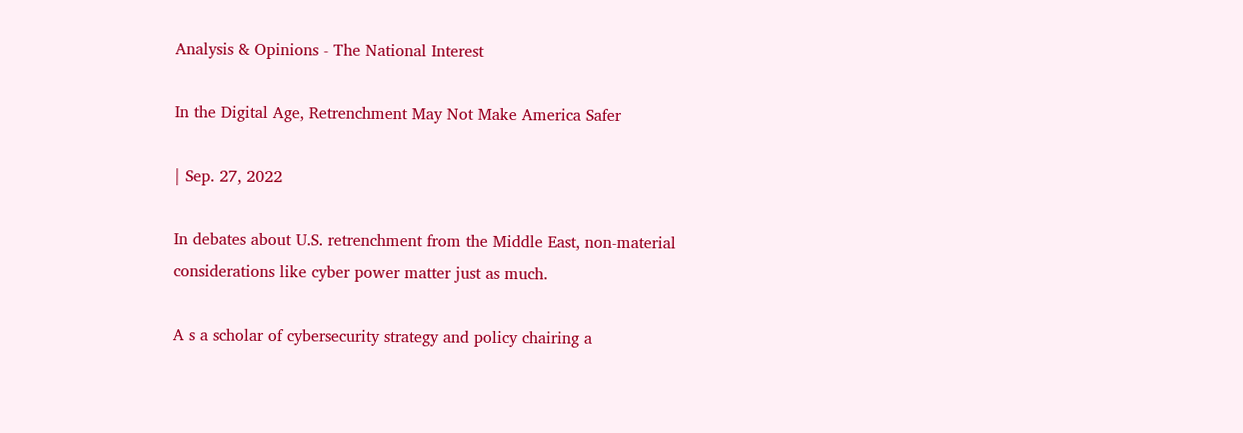Analysis & Opinions - The National Interest

In the Digital Age, Retrenchment May Not Make America Safer

| Sep. 27, 2022

In debates about U.S. retrenchment from the Middle East, non-material considerations like cyber power matter just as much.

A s a scholar of cybersecurity strategy and policy chairing a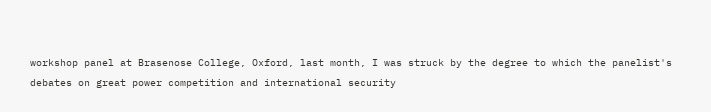workshop panel at Brasenose College, Oxford, last month, I was struck by the degree to which the panelist's debates on great power competition and international security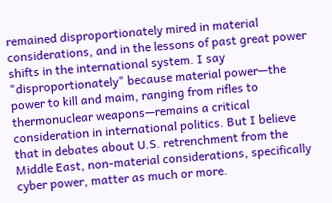remained disproportionately mired in material considerations, and in the lessons of past great power shifts in the international system. I say "disproportionately" because material power—the power to kill and maim, ranging from rifles to thermonuclear weapons—remains a critical consideration in international politics. But I believe that in debates about U.S. retrenchment from the Middle East, non-material considerations, specifically cyber power, matter as much or more.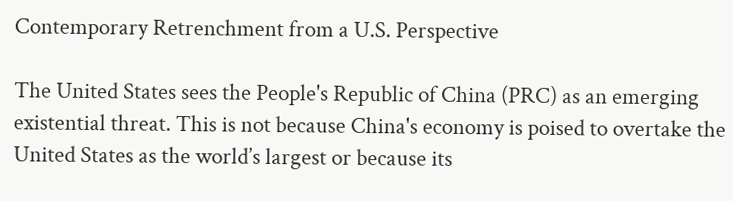Contemporary Retrenchment from a U.S. Perspective

The United States sees the People's Republic of China (PRC) as an emerging existential threat. This is not because China's economy is poised to overtake the United States as the world’s largest or because its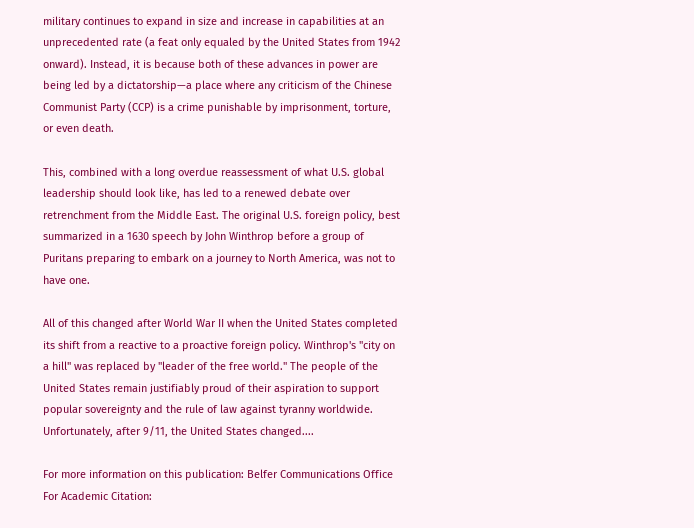military continues to expand in size and increase in capabilities at an unprecedented rate (a feat only equaled by the United States from 1942 onward). Instead, it is because both of these advances in power are being led by a dictatorship—a place where any criticism of the Chinese Communist Party (CCP) is a crime punishable by imprisonment, torture, or even death.

This, combined with a long overdue reassessment of what U.S. global leadership should look like, has led to a renewed debate over retrenchment from the Middle East. The original U.S. foreign policy, best summarized in a 1630 speech by John Winthrop before a group of Puritans preparing to embark on a journey to North America, was not to have one.

All of this changed after World War II when the United States completed its shift from a reactive to a proactive foreign policy. Winthrop's "city on a hill" was replaced by "leader of the free world." The people of the United States remain justifiably proud of their aspiration to support popular sovereignty and the rule of law against tyranny worldwide. Unfortunately, after 9/11, the United States changed....

For more information on this publication: Belfer Communications Office
For Academic Citation: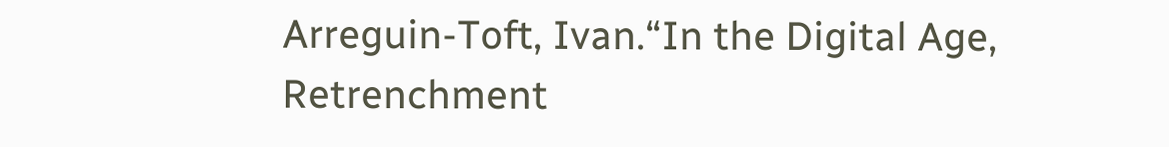Arreguin-Toft, Ivan.“In the Digital Age, Retrenchment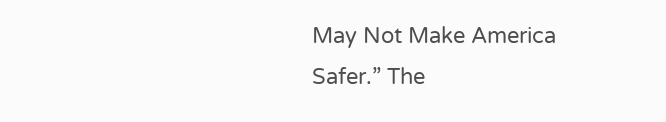May Not Make America Safer.” The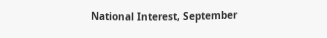National Interest, September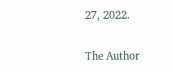27, 2022.

The Author